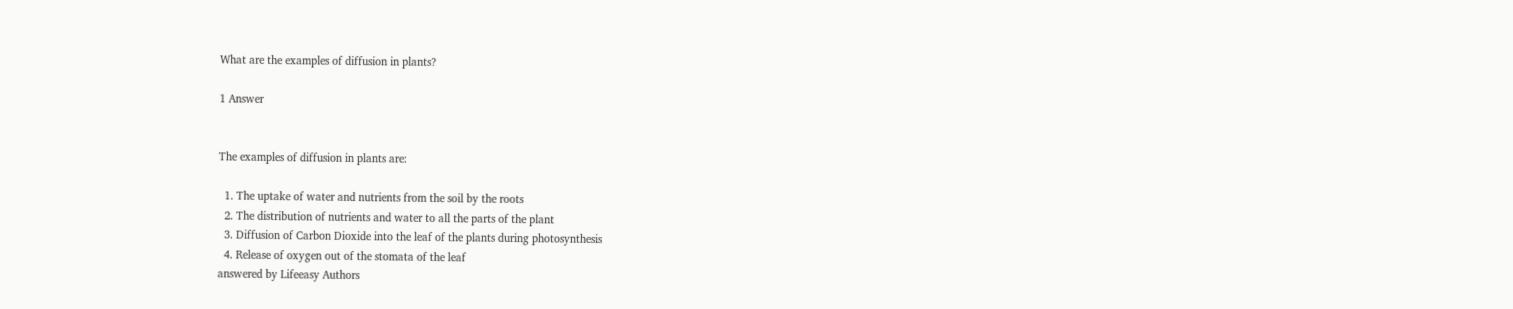What are the examples of diffusion in plants?

1 Answer


The examples of diffusion in plants are:

  1. The uptake of water and nutrients from the soil by the roots
  2. The distribution of nutrients and water to all the parts of the plant
  3. Diffusion of Carbon Dioxide into the leaf of the plants during photosynthesis
  4. Release of oxygen out of the stomata of the leaf
answered by Lifeeasy Authors